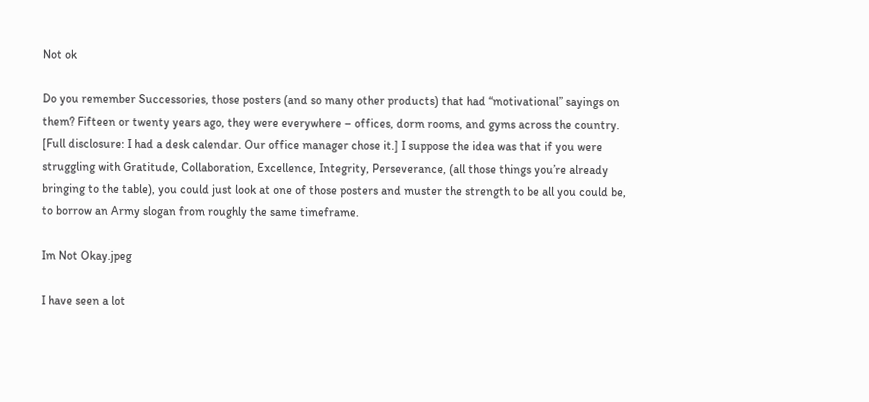Not ok

Do you remember Successories, those posters (and so many other products) that had “motivational” sayings on them? Fifteen or twenty years ago, they were everywhere – offices, dorm rooms, and gyms across the country. [Full disclosure: I had a desk calendar. Our office manager chose it.] I suppose the idea was that if you were struggling with Gratitude, Collaboration, Excellence, Integrity, Perseverance, (all those things you’re already bringing to the table), you could just look at one of those posters and muster the strength to be all you could be, to borrow an Army slogan from roughly the same timeframe.

Im Not Okay.jpeg

I have seen a lot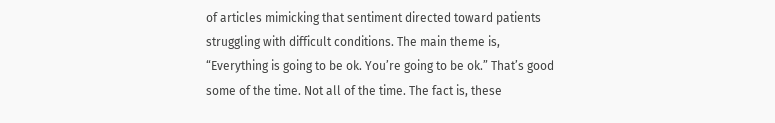of articles mimicking that sentiment directed toward patients struggling with difficult conditions. The main theme is, “Everything is going to be ok. You’re going to be ok.” That’s good some of the time. Not all of the time. The fact is, these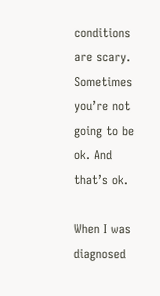conditions are scary. Sometimes you’re not going to be ok. And that’s ok.

When I was diagnosed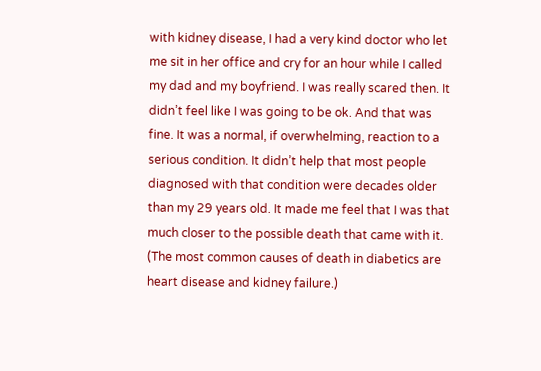with kidney disease, I had a very kind doctor who let me sit in her office and cry for an hour while I called my dad and my boyfriend. I was really scared then. It didn’t feel like I was going to be ok. And that was fine. It was a normal, if overwhelming, reaction to a serious condition. It didn’t help that most people diagnosed with that condition were decades older than my 29 years old. It made me feel that I was that much closer to the possible death that came with it. (The most common causes of death in diabetics are heart disease and kidney failure.)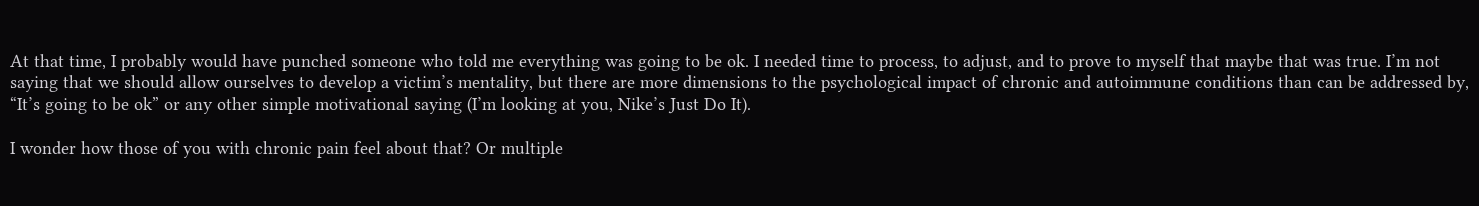At that time, I probably would have punched someone who told me everything was going to be ok. I needed time to process, to adjust, and to prove to myself that maybe that was true. I’m not saying that we should allow ourselves to develop a victim’s mentality, but there are more dimensions to the psychological impact of chronic and autoimmune conditions than can be addressed by, “It’s going to be ok” or any other simple motivational saying (I’m looking at you, Nike’s Just Do It).

I wonder how those of you with chronic pain feel about that? Or multiple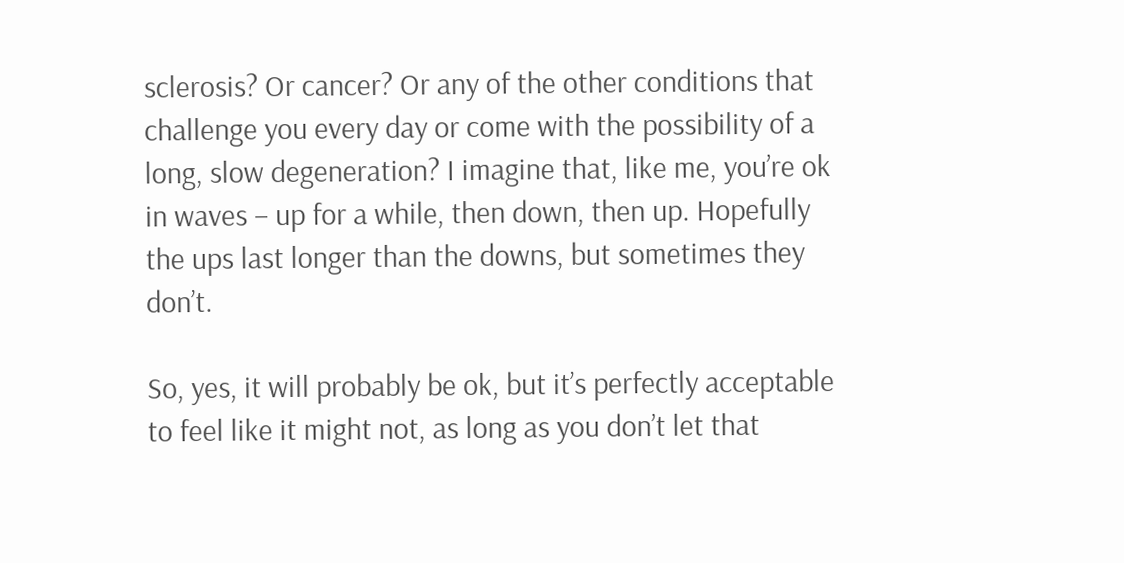sclerosis? Or cancer? Or any of the other conditions that challenge you every day or come with the possibility of a long, slow degeneration? I imagine that, like me, you’re ok in waves – up for a while, then down, then up. Hopefully the ups last longer than the downs, but sometimes they don’t.

So, yes, it will probably be ok, but it’s perfectly acceptable to feel like it might not, as long as you don’t let that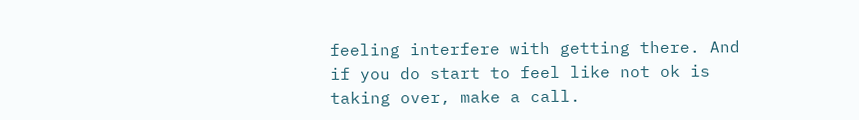feeling interfere with getting there. And if you do start to feel like not ok is taking over, make a call.